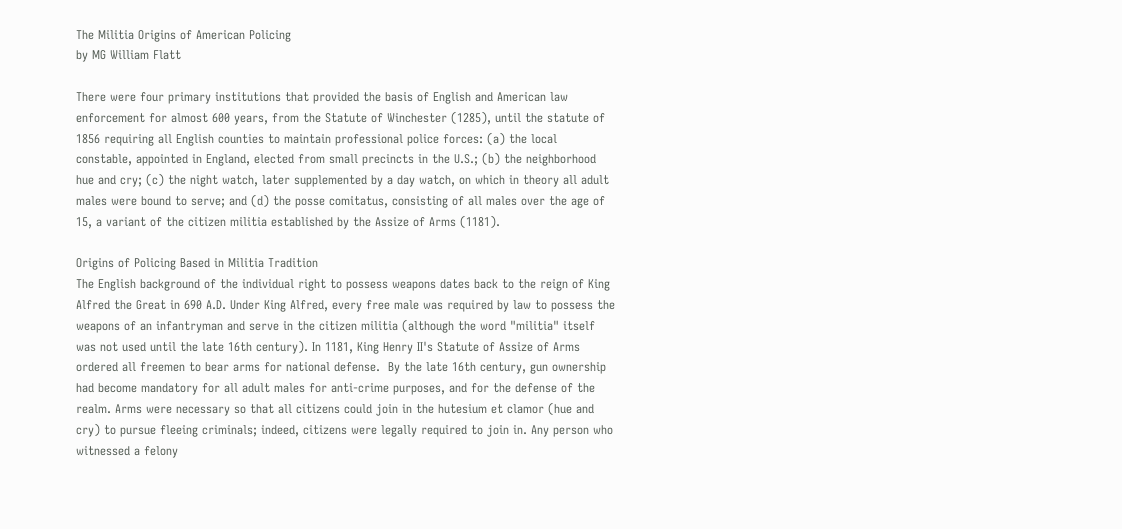The Militia Origins of American Policing
by MG William Flatt

There were four primary institutions that provided the basis of English and American law enforcement for almost 600 years, from the Statute of Winchester (1285), until the statute of 1856 requiring all English counties to maintain professional police forces: (a) the local constable, appointed in England, elected from small precincts in the U.S.; (b) the neighborhood hue and cry; (c) the night watch, later supplemented by a day watch, on which in theory all adult males were bound to serve; and (d) the posse comitatus, consisting of all males over the age of 15, a variant of the citizen militia established by the Assize of Arms (1181).

Origins of Policing Based in Militia Tradition
The English background of the individual right to possess weapons dates back to the reign of King Alfred the Great in 690 A.D. Under King Alfred, every free male was required by law to possess the weapons of an infantryman and serve in the citizen militia (although the word "militia" itself was not used until the late 16th century). In 1181, King Henry II's Statute of Assize of Arms ordered all freemen to bear arms for national defense.  By the late 16th century, gun ownership had become mandatory for all adult males for anti-crime purposes, and for the defense of the realm. Arms were necessary so that all citizens could join in the hutesium et clamor (hue and cry) to pursue fleeing criminals; indeed, citizens were legally required to join in. Any person who witnessed a felony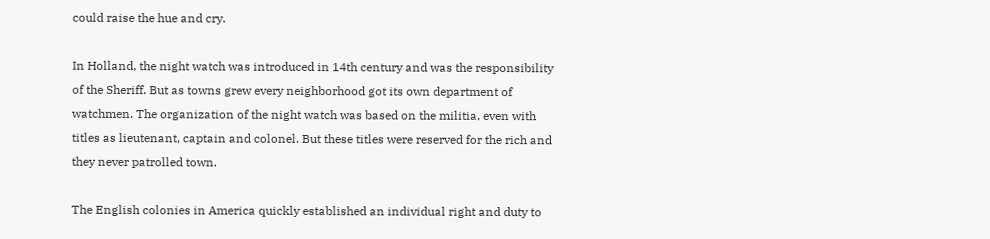could raise the hue and cry.

In Holland, the night watch was introduced in 14th century and was the responsibility of the Sheriff. But as towns grew every neighborhood got its own department of watchmen. The organization of the night watch was based on the militia, even with titles as lieutenant, captain and colonel. But these titles were reserved for the rich and they never patrolled town.

The English colonies in America quickly established an individual right and duty to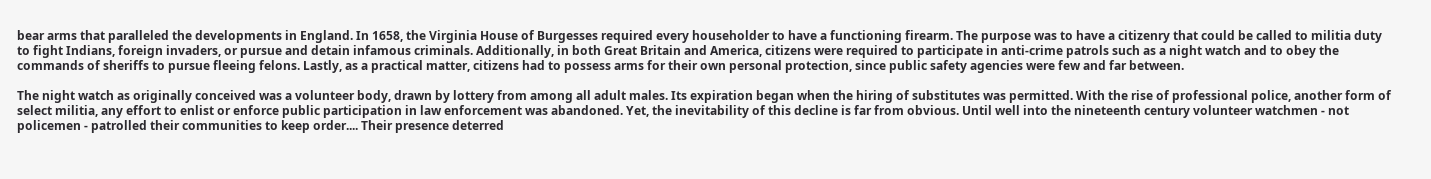bear arms that paralleled the developments in England. In 1658, the Virginia House of Burgesses required every householder to have a functioning firearm. The purpose was to have a citizenry that could be called to militia duty to fight Indians, foreign invaders, or pursue and detain infamous criminals. Additionally, in both Great Britain and America, citizens were required to participate in anti-crime patrols such as a night watch and to obey the commands of sheriffs to pursue fleeing felons. Lastly, as a practical matter, citizens had to possess arms for their own personal protection, since public safety agencies were few and far between.

The night watch as originally conceived was a volunteer body, drawn by lottery from among all adult males. Its expiration began when the hiring of substitutes was permitted. With the rise of professional police, another form of select militia, any effort to enlist or enforce public participation in law enforcement was abandoned. Yet, the inevitability of this decline is far from obvious. Until well into the nineteenth century volunteer watchmen - not policemen - patrolled their communities to keep order.... Their presence deterred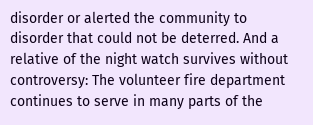disorder or alerted the community to disorder that could not be deterred. And a relative of the night watch survives without controversy: The volunteer fire department continues to serve in many parts of the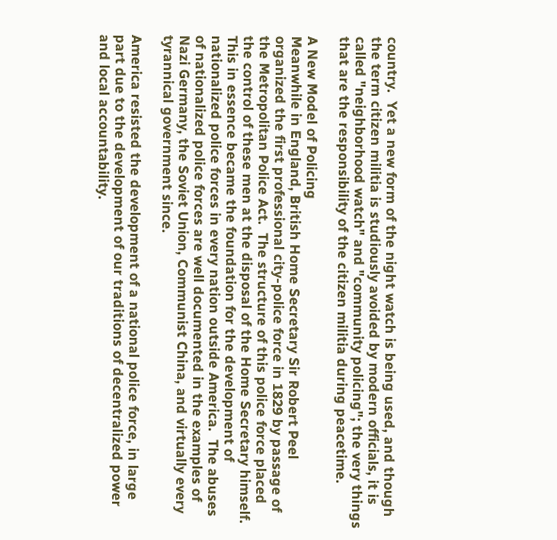country.  Yet a new form of the night watch is being used, and though the term citizen militia is studiously avoided by modern officials, it is called "neighborhood watch" and "community policing"; the very things that are the responsibility of the citizen militia during peacetime.

A New Model of Policing
Meanwhile in England, British Home Secretary Sir Robert Peel organized the first professional city-police force in 1829 by passage of the Metropolitan Police Act.  The structure of this police force placed the control of these men at the disposal of the Home Secretary himself.  This in essence became the foundation for the development of nationalized police forces in every nation outside America.  The abuses of nationalized police forces are well documented in the examples of Nazi Germany, the Soviet Union, Communist China, and virtually every tyrannical government since.

America resisted the development of a national police force, in large part due to the development of our traditions of decentralized power and local accountability.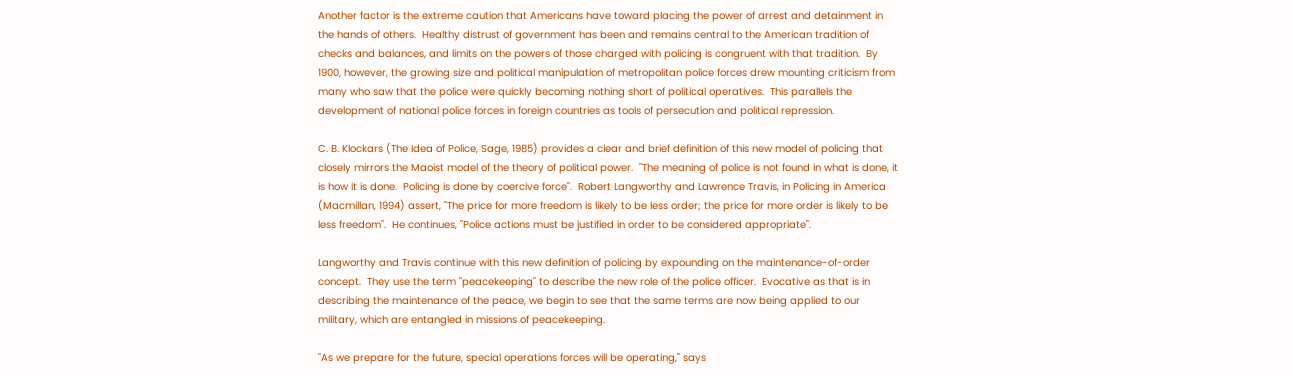Another factor is the extreme caution that Americans have toward placing the power of arrest and detainment in the hands of others.  Healthy distrust of government has been and remains central to the American tradition of checks and balances, and limits on the powers of those charged with policing is congruent with that tradition.  By 1900, however, the growing size and political manipulation of metropolitan police forces drew mounting criticism from many who saw that the police were quickly becoming nothing short of political operatives.  This parallels the development of national police forces in foreign countries as tools of persecution and political repression.

C. B. Klockars (The Idea of Police, Sage, 1985) provides a clear and brief definition of this new model of policing that closely mirrors the Maoist model of the theory of political power.  "The meaning of police is not found in what is done, it is how it is done.  Policing is done by coercive force".  Robert Langworthy and Lawrence Travis, in Policing in America (Macmillan, 1994) assert, "The price for more freedom is likely to be less order; the price for more order is likely to be less freedom".  He continues, "Police actions must be justified in order to be considered appropriate".

Langworthy and Travis continue with this new definition of policing by expounding on the maintenance-of-order concept.  They use the term "peacekeeping" to describe the new role of the police officer.  Evocative as that is in describing the maintenance of the peace, we begin to see that the same terms are now being applied to our military, which are entangled in missions of peacekeeping.

"As we prepare for the future, special operations forces will be operating," says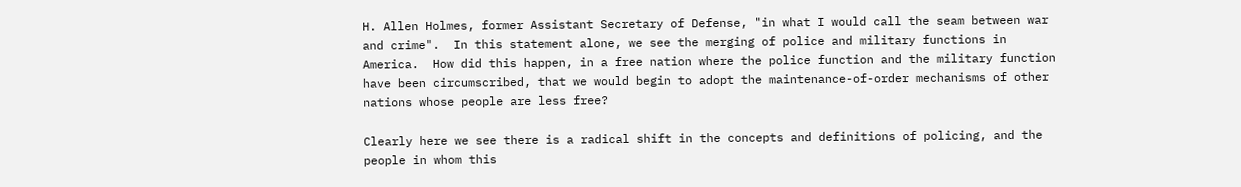H. Allen Holmes, former Assistant Secretary of Defense, "in what I would call the seam between war and crime".  In this statement alone, we see the merging of police and military functions in America.  How did this happen, in a free nation where the police function and the military function have been circumscribed, that we would begin to adopt the maintenance-of-order mechanisms of other nations whose people are less free?

Clearly here we see there is a radical shift in the concepts and definitions of policing, and the people in whom this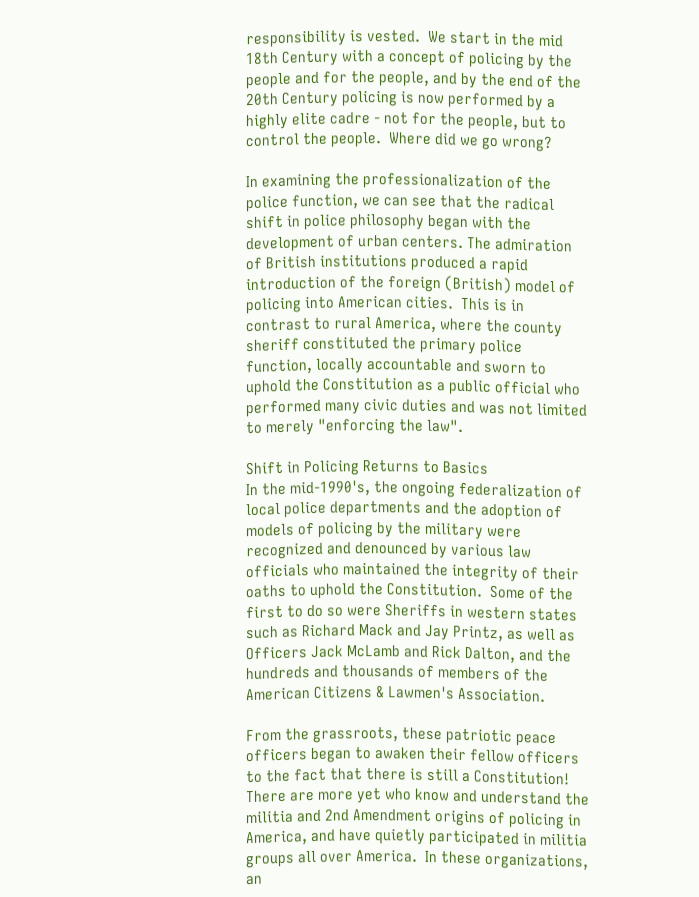responsibility is vested.  We start in the mid 18th Century with a concept of policing by the people and for the people, and by the end of the 20th Century policing is now performed by a highly elite cadre - not for the people, but to control the people.  Where did we go wrong?

In examining the professionalization of the police function, we can see that the radical shift in police philosophy began with the development of urban centers. The admiration of British institutions produced a rapid introduction of the foreign (British) model of policing into American cities.  This is in contrast to rural America, where the county sheriff constituted the primary police function, locally accountable and sworn to uphold the Constitution as a public official who performed many civic duties and was not limited to merely "enforcing the law".

Shift in Policing Returns to Basics
In the mid-1990's, the ongoing federalization of local police departments and the adoption of models of policing by the military were recognized and denounced by various law officials who maintained the integrity of their oaths to uphold the Constitution.  Some of the first to do so were Sheriffs in western states such as Richard Mack and Jay Printz, as well as Officers Jack McLamb and Rick Dalton, and the hundreds and thousands of members of the American Citizens & Lawmen's Association.

From the grassroots, these patriotic peace officers began to awaken their fellow officers to the fact that there is still a Constitution!  There are more yet who know and understand the militia and 2nd Amendment origins of policing in America, and have quietly participated in militia groups all over America.  In these organizations, an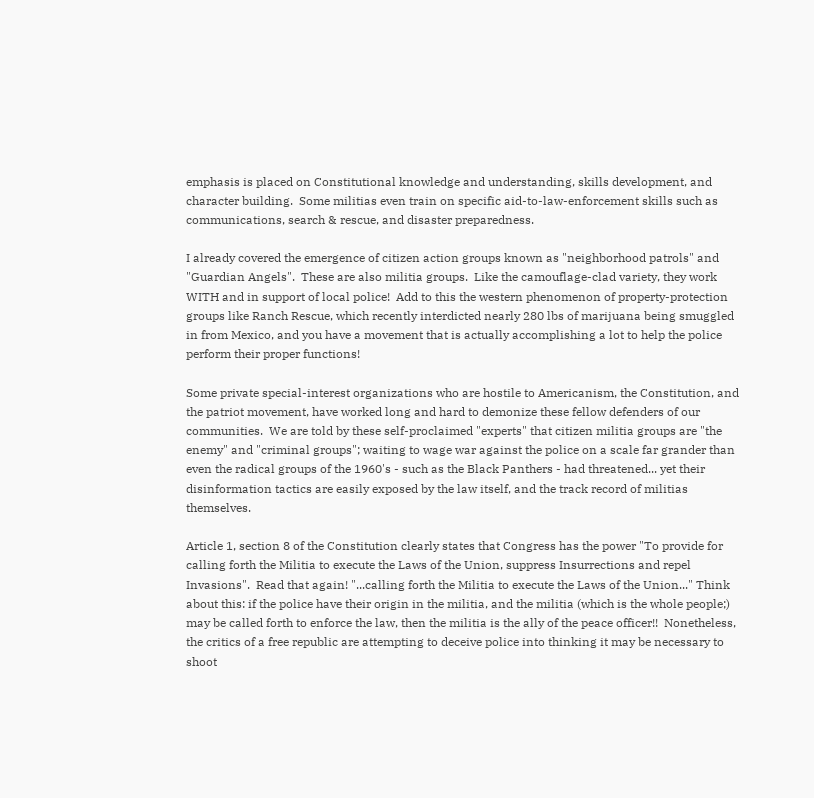emphasis is placed on Constitutional knowledge and understanding, skills development, and character building.  Some militias even train on specific aid-to-law-enforcement skills such as communications, search & rescue, and disaster preparedness.

I already covered the emergence of citizen action groups known as "neighborhood patrols" and "Guardian Angels".  These are also militia groups.  Like the camouflage-clad variety, they work WITH and in support of local police!  Add to this the western phenomenon of property-protection groups like Ranch Rescue, which recently interdicted nearly 280 lbs of marijuana being smuggled in from Mexico, and you have a movement that is actually accomplishing a lot to help the police perform their proper functions!

Some private special-interest organizations who are hostile to Americanism, the Constitution, and the patriot movement, have worked long and hard to demonize these fellow defenders of our communities.  We are told by these self-proclaimed "experts" that citizen militia groups are "the enemy" and "criminal groups"; waiting to wage war against the police on a scale far grander than even the radical groups of the 1960's - such as the Black Panthers - had threatened... yet their disinformation tactics are easily exposed by the law itself, and the track record of militias themselves.

Article 1, section 8 of the Constitution clearly states that Congress has the power "To provide for calling forth the Militia to execute the Laws of the Union, suppress Insurrections and repel Invasions".  Read that again! "...calling forth the Militia to execute the Laws of the Union..." Think about this: if the police have their origin in the militia, and the militia (which is the whole people;) may be called forth to enforce the law, then the militia is the ally of the peace officer!!  Nonetheless, the critics of a free republic are attempting to deceive police into thinking it may be necessary to shoot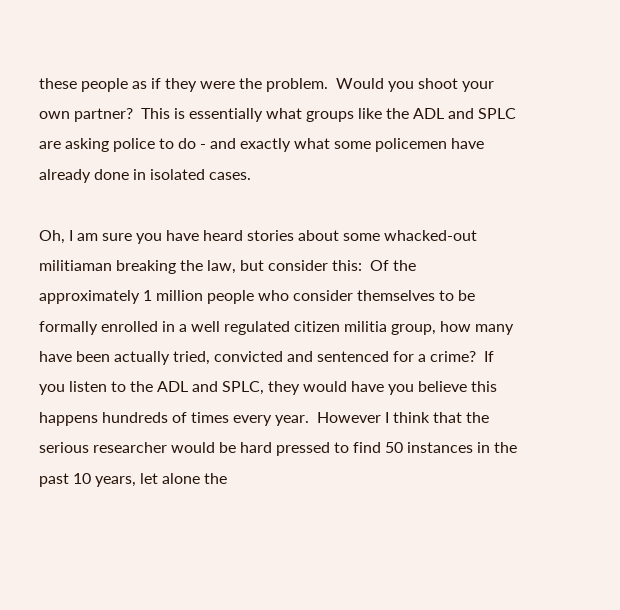these people as if they were the problem.  Would you shoot your own partner?  This is essentially what groups like the ADL and SPLC are asking police to do - and exactly what some policemen have already done in isolated cases.

Oh, I am sure you have heard stories about some whacked-out militiaman breaking the law, but consider this:  Of the approximately 1 million people who consider themselves to be formally enrolled in a well regulated citizen militia group, how many have been actually tried, convicted and sentenced for a crime?  If you listen to the ADL and SPLC, they would have you believe this happens hundreds of times every year.  However I think that the serious researcher would be hard pressed to find 50 instances in the past 10 years, let alone the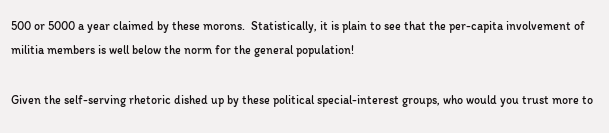500 or 5000 a year claimed by these morons.  Statistically, it is plain to see that the per-capita involvement of militia members is well below the norm for the general population!

Given the self-serving rhetoric dished up by these political special-interest groups, who would you trust more to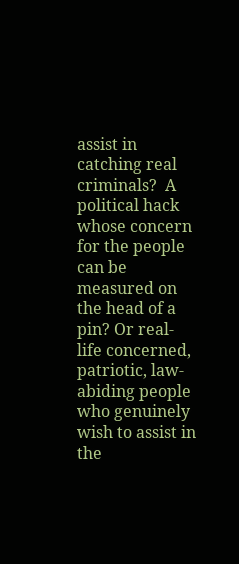assist in catching real criminals?  A political hack whose concern for the people can be measured on the head of a pin? Or real-life concerned, patriotic, law-abiding people who genuinely wish to assist in the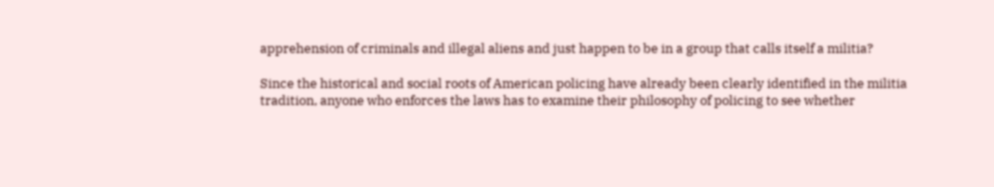apprehension of criminals and illegal aliens and just happen to be in a group that calls itself a militia?

Since the historical and social roots of American policing have already been clearly identified in the militia tradition, anyone who enforces the laws has to examine their philosophy of policing to see whether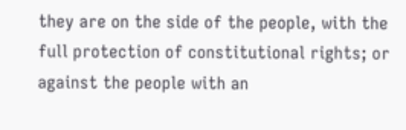they are on the side of the people, with the full protection of constitutional rights; or against the people with an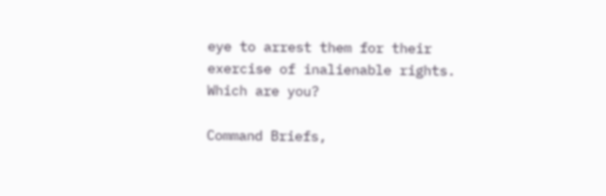eye to arrest them for their exercise of inalienable rights.  Which are you?

Command Briefs,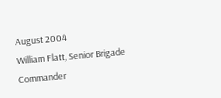August 2004
William Flatt, Senior Brigade Commander